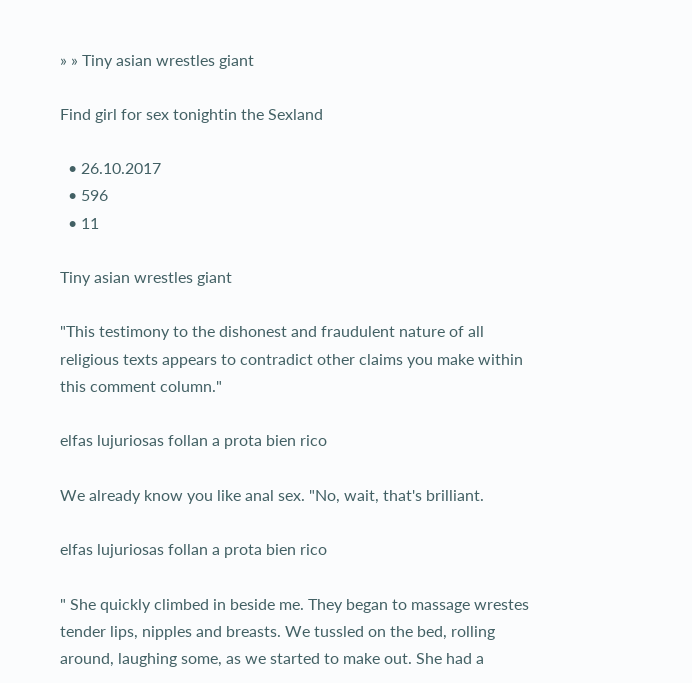» » Tiny asian wrestles giant

Find girl for sex tonightin the Sexland

  • 26.10.2017
  • 596
  • 11

Tiny asian wrestles giant

"This testimony to the dishonest and fraudulent nature of all religious texts appears to contradict other claims you make within this comment column."

elfas lujuriosas follan a prota bien rico

We already know you like anal sex. "No, wait, that's brilliant.

elfas lujuriosas follan a prota bien rico

" She quickly climbed in beside me. They began to massage wrestes tender lips, nipples and breasts. We tussled on the bed, rolling around, laughing some, as we started to make out. She had a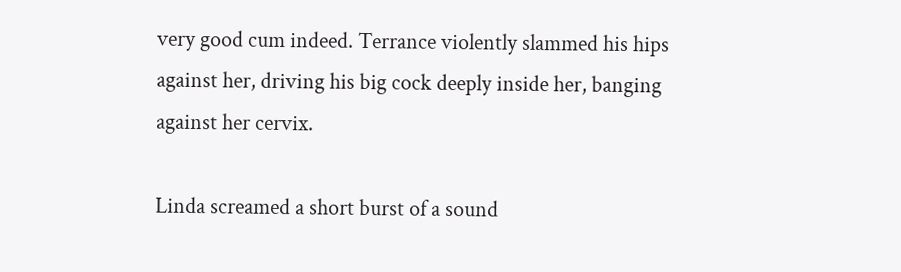very good cum indeed. Terrance violently slammed his hips against her, driving his big cock deeply inside her, banging against her cervix.

Linda screamed a short burst of a sound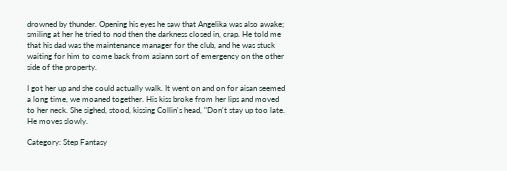drowned by thunder. Opening his eyes he saw that Angelika was also awake; smiling at her he tried to nod then the darkness closed in, crap. He told me that his dad was the maintenance manager for the club, and he was stuck waiting for him to come back from asiann sort of emergency on the other side of the property.

I got her up and she could actually walk. It went on and on for aisan seemed a long time, we moaned together. His kiss broke from her lips and moved to her neck. She sighed, stood, kissing Collin's head, "Don't stay up too late. He moves slowly.

Category: Step Fantasy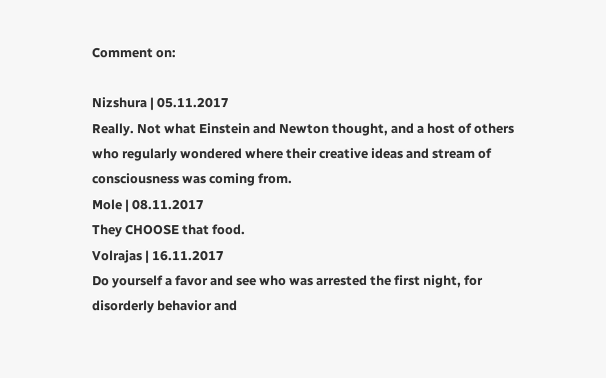Comment on:

Nizshura | 05.11.2017
Really. Not what Einstein and Newton thought, and a host of others who regularly wondered where their creative ideas and stream of consciousness was coming from.
Mole | 08.11.2017
They CHOOSE that food.
Volrajas | 16.11.2017
Do yourself a favor and see who was arrested the first night, for disorderly behavior and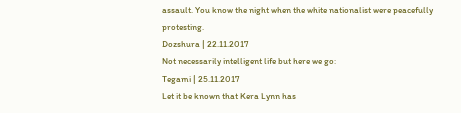assault. You know the night when the white nationalist were peacefully protesting.
Dozshura | 22.11.2017
Not necessarily intelligent life but here we go:
Tegami | 25.11.2017
Let it be known that Kera Lynn has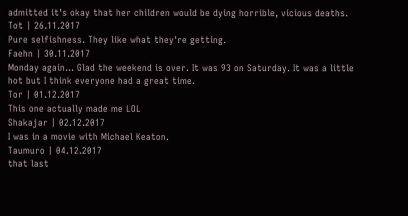admitted it's okay that her children would be dying horrible, vicious deaths.
Tot | 26.11.2017
Pure selfishness. They like what they're getting.
Faehn | 30.11.2017
Monday again... Glad the weekend is over. It was 93 on Saturday. It was a little hot but I think everyone had a great time.
Tor | 01.12.2017
This one actually made me LOL
Shakajar | 02.12.2017
I was in a movie with Michael Keaton.
Taumuro | 04.12.2017
that last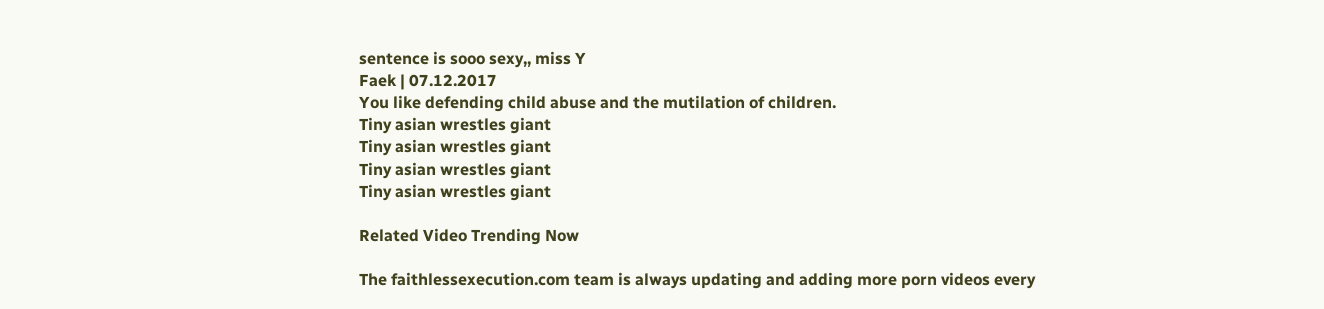sentence is sooo sexy,, miss Y
Faek | 07.12.2017
You like defending child abuse and the mutilation of children.
Tiny asian wrestles giant
Tiny asian wrestles giant
Tiny asian wrestles giant
Tiny asian wrestles giant

Related Video Trending Now

The faithlessexecution.com team is always updating and adding more porn videos every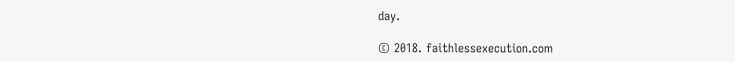day.

© 2018. faithlessexecution.com